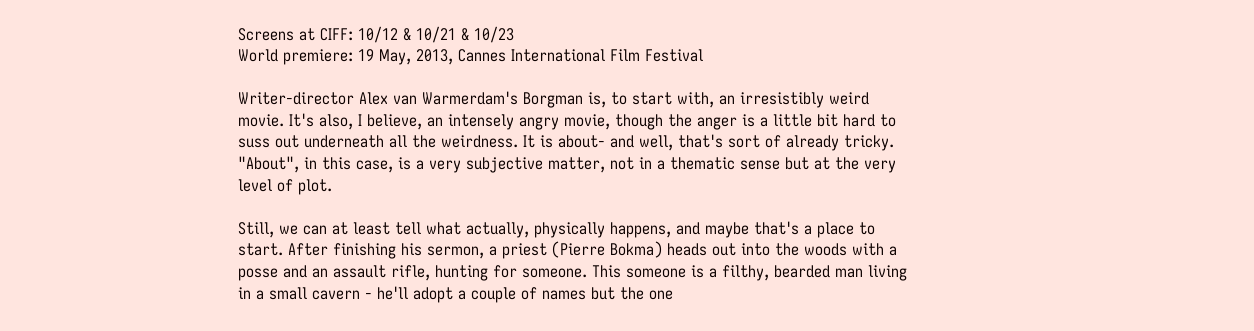Screens at CIFF: 10/12 & 10/21 & 10/23
World premiere: 19 May, 2013, Cannes International Film Festival

Writer-director Alex van Warmerdam's Borgman is, to start with, an irresistibly weird movie. It's also, I believe, an intensely angry movie, though the anger is a little bit hard to suss out underneath all the weirdness. It is about- and well, that's sort of already tricky. "About", in this case, is a very subjective matter, not in a thematic sense but at the very level of plot.

Still, we can at least tell what actually, physically happens, and maybe that's a place to start. After finishing his sermon, a priest (Pierre Bokma) heads out into the woods with a posse and an assault rifle, hunting for someone. This someone is a filthy, bearded man living in a small cavern - he'll adopt a couple of names but the one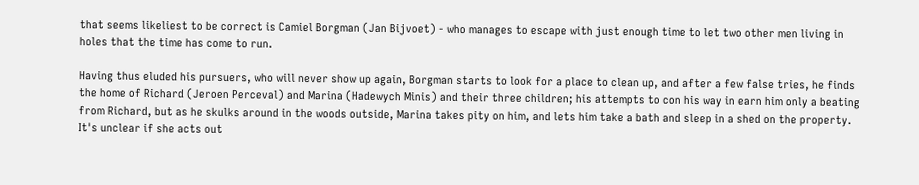that seems likeliest to be correct is Camiel Borgman (Jan Bijvoet) - who manages to escape with just enough time to let two other men living in holes that the time has come to run.

Having thus eluded his pursuers, who will never show up again, Borgman starts to look for a place to clean up, and after a few false tries, he finds the home of Richard (Jeroen Perceval) and Marina (Hadewych Minis) and their three children; his attempts to con his way in earn him only a beating from Richard, but as he skulks around in the woods outside, Marina takes pity on him, and lets him take a bath and sleep in a shed on the property. It's unclear if she acts out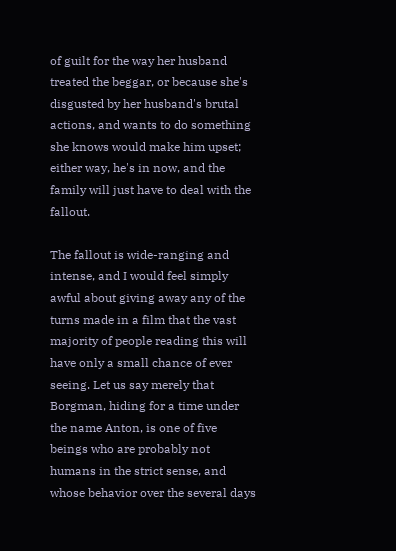of guilt for the way her husband treated the beggar, or because she's disgusted by her husband's brutal actions, and wants to do something she knows would make him upset; either way, he's in now, and the family will just have to deal with the fallout.

The fallout is wide-ranging and intense, and I would feel simply awful about giving away any of the turns made in a film that the vast majority of people reading this will have only a small chance of ever seeing. Let us say merely that Borgman, hiding for a time under the name Anton, is one of five beings who are probably not humans in the strict sense, and whose behavior over the several days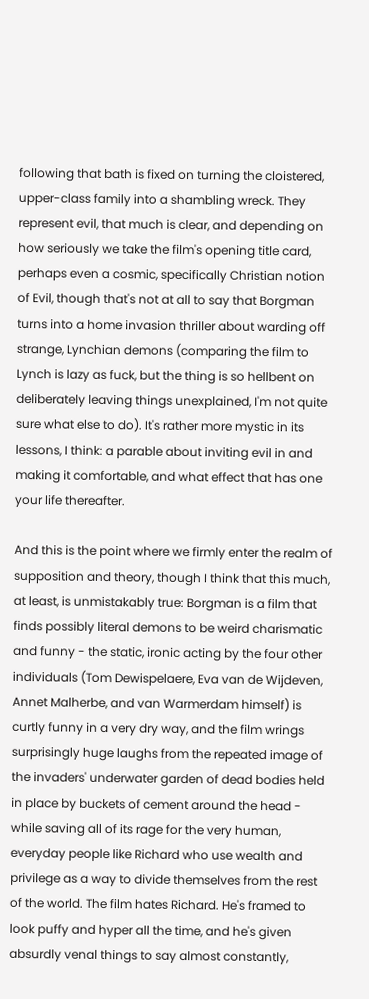following that bath is fixed on turning the cloistered, upper-class family into a shambling wreck. They represent evil, that much is clear, and depending on how seriously we take the film's opening title card, perhaps even a cosmic, specifically Christian notion of Evil, though that's not at all to say that Borgman turns into a home invasion thriller about warding off strange, Lynchian demons (comparing the film to Lynch is lazy as fuck, but the thing is so hellbent on deliberately leaving things unexplained, I'm not quite sure what else to do). It's rather more mystic in its lessons, I think: a parable about inviting evil in and making it comfortable, and what effect that has one your life thereafter.

And this is the point where we firmly enter the realm of supposition and theory, though I think that this much, at least, is unmistakably true: Borgman is a film that finds possibly literal demons to be weird charismatic and funny - the static, ironic acting by the four other individuals (Tom Dewispelaere, Eva van de Wijdeven, Annet Malherbe, and van Warmerdam himself) is curtly funny in a very dry way, and the film wrings surprisingly huge laughs from the repeated image of the invaders' underwater garden of dead bodies held in place by buckets of cement around the head - while saving all of its rage for the very human, everyday people like Richard who use wealth and privilege as a way to divide themselves from the rest of the world. The film hates Richard. He's framed to look puffy and hyper all the time, and he's given absurdly venal things to say almost constantly,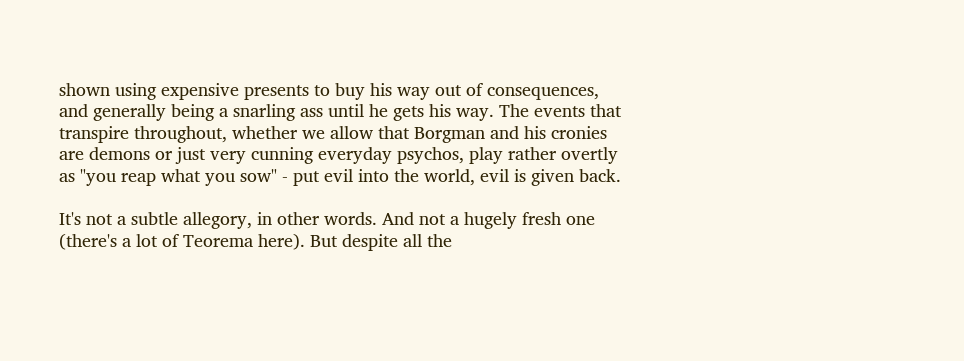shown using expensive presents to buy his way out of consequences, and generally being a snarling ass until he gets his way. The events that transpire throughout, whether we allow that Borgman and his cronies are demons or just very cunning everyday psychos, play rather overtly as "you reap what you sow" - put evil into the world, evil is given back.

It's not a subtle allegory, in other words. And not a hugely fresh one (there's a lot of Teorema here). But despite all the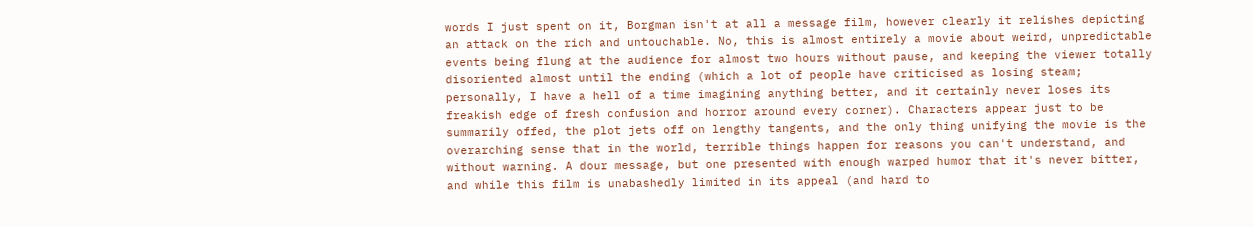words I just spent on it, Borgman isn't at all a message film, however clearly it relishes depicting an attack on the rich and untouchable. No, this is almost entirely a movie about weird, unpredictable events being flung at the audience for almost two hours without pause, and keeping the viewer totally disoriented almost until the ending (which a lot of people have criticised as losing steam; personally, I have a hell of a time imagining anything better, and it certainly never loses its freakish edge of fresh confusion and horror around every corner). Characters appear just to be summarily offed, the plot jets off on lengthy tangents, and the only thing unifying the movie is the overarching sense that in the world, terrible things happen for reasons you can't understand, and without warning. A dour message, but one presented with enough warped humor that it's never bitter, and while this film is unabashedly limited in its appeal (and hard to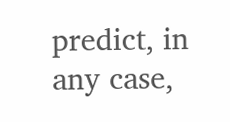predict, in any case,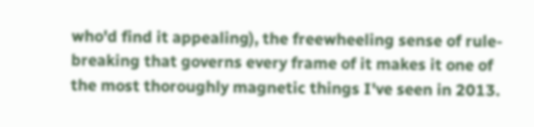who'd find it appealing), the freewheeling sense of rule-breaking that governs every frame of it makes it one of the most thoroughly magnetic things I've seen in 2013.